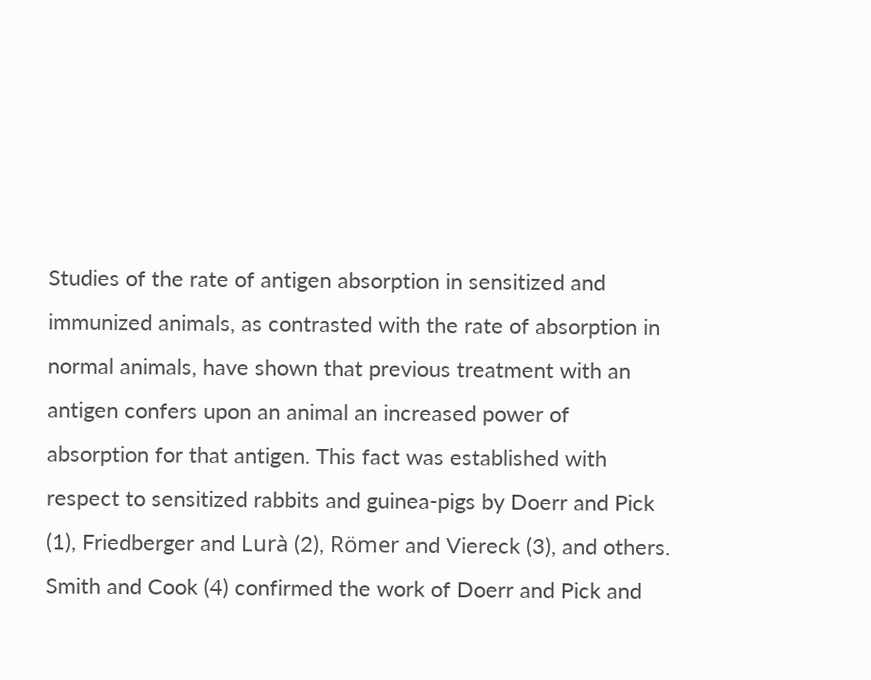Studies of the rate of antigen absorption in sensitized and immunized animals, as contrasted with the rate of absorption in normal animals, have shown that previous treatment with an antigen confers upon an animal an increased power of absorption for that antigen. This fact was established with respect to sensitized rabbits and guinea-pigs by Doerr and Pick (1), Friedberger and Lurà (2), Römer and Viereck (3), and others. Smith and Cook (4) confirmed the work of Doerr and Pick and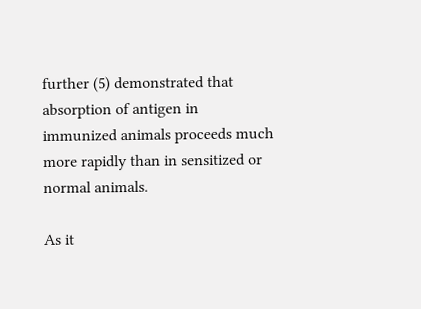further (5) demonstrated that absorption of antigen in immunized animals proceeds much more rapidly than in sensitized or normal animals.

As it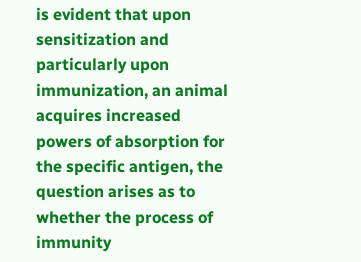is evident that upon sensitization and particularly upon immunization, an animal acquires increased powers of absorption for the specific antigen, the question arises as to whether the process of immunity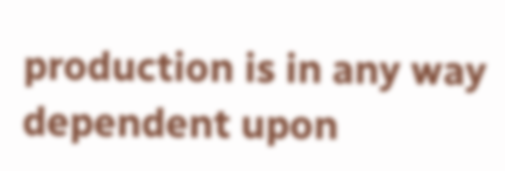production is in any way dependent upon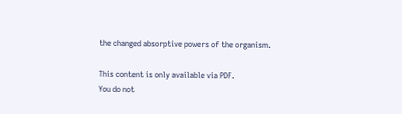the changed absorptive powers of the organism.

This content is only available via PDF.
You do not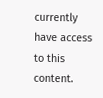currently have access to this content.